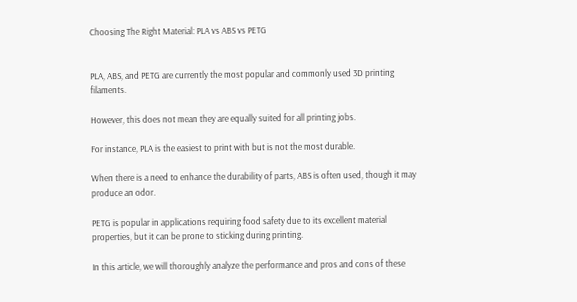Choosing The Right Material: PLA vs ABS vs PETG


PLA, ABS, and PETG are currently the most popular and commonly used 3D printing filaments.

However, this does not mean they are equally suited for all printing jobs.

For instance, PLA is the easiest to print with but is not the most durable.

When there is a need to enhance the durability of parts, ABS is often used, though it may produce an odor.

PETG is popular in applications requiring food safety due to its excellent material properties, but it can be prone to sticking during printing.

In this article, we will thoroughly analyze the performance and pros and cons of these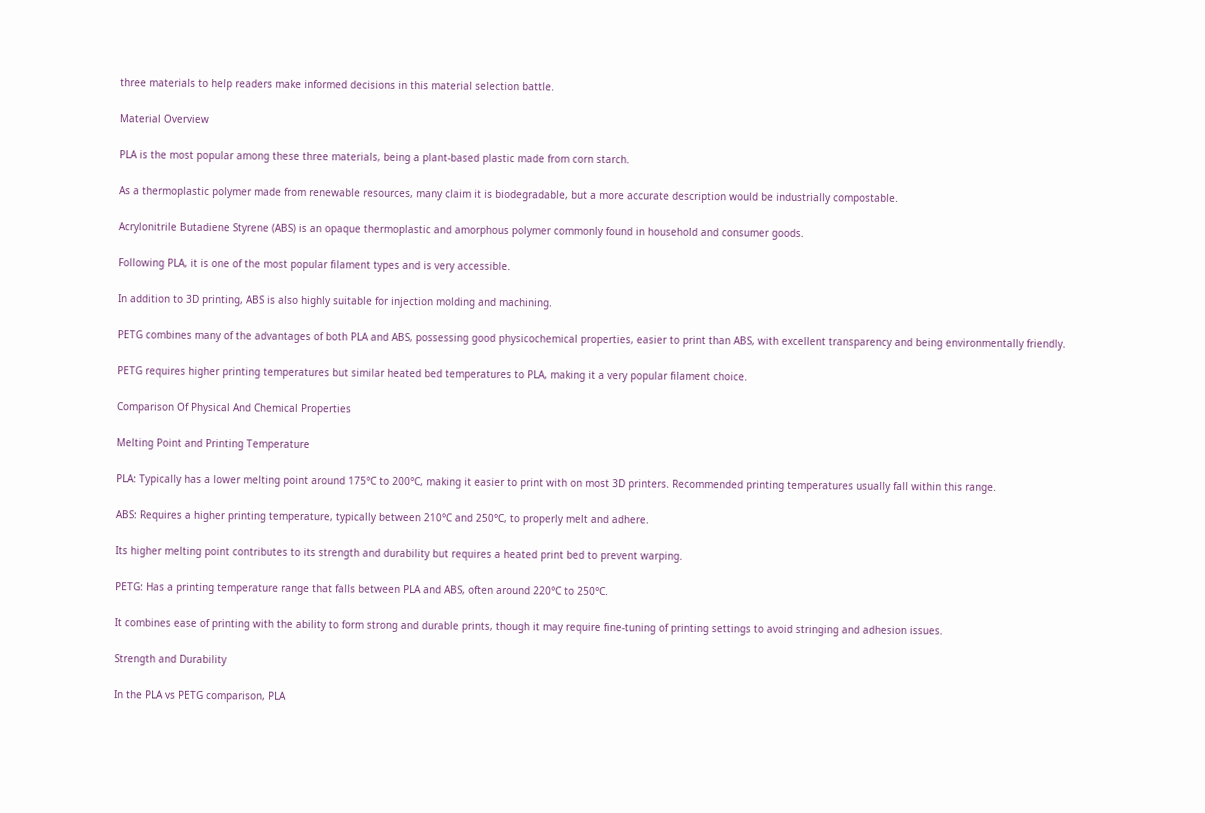three materials to help readers make informed decisions in this material selection battle.

Material Overview

PLA is the most popular among these three materials, being a plant-based plastic made from corn starch.

As a thermoplastic polymer made from renewable resources, many claim it is biodegradable, but a more accurate description would be industrially compostable.

Acrylonitrile Butadiene Styrene (ABS) is an opaque thermoplastic and amorphous polymer commonly found in household and consumer goods.

Following PLA, it is one of the most popular filament types and is very accessible.

In addition to 3D printing, ABS is also highly suitable for injection molding and machining.

PETG combines many of the advantages of both PLA and ABS, possessing good physicochemical properties, easier to print than ABS, with excellent transparency and being environmentally friendly.

PETG requires higher printing temperatures but similar heated bed temperatures to PLA, making it a very popular filament choice.

Comparison Of Physical And Chemical Properties

Melting Point and Printing Temperature

PLA: Typically has a lower melting point around 175°C to 200°C, making it easier to print with on most 3D printers. Recommended printing temperatures usually fall within this range.

ABS: Requires a higher printing temperature, typically between 210°C and 250°C, to properly melt and adhere.

Its higher melting point contributes to its strength and durability but requires a heated print bed to prevent warping.

PETG: Has a printing temperature range that falls between PLA and ABS, often around 220°C to 250°C.

It combines ease of printing with the ability to form strong and durable prints, though it may require fine-tuning of printing settings to avoid stringing and adhesion issues.

Strength and Durability

In the PLA vs PETG comparison, PLA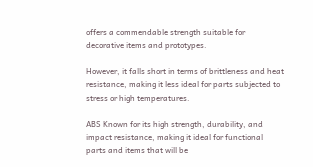offers a commendable strength suitable for decorative items and prototypes.

However, it falls short in terms of brittleness and heat resistance, making it less ideal for parts subjected to stress or high temperatures.

ABS Known for its high strength, durability, and impact resistance, making it ideal for functional parts and items that will be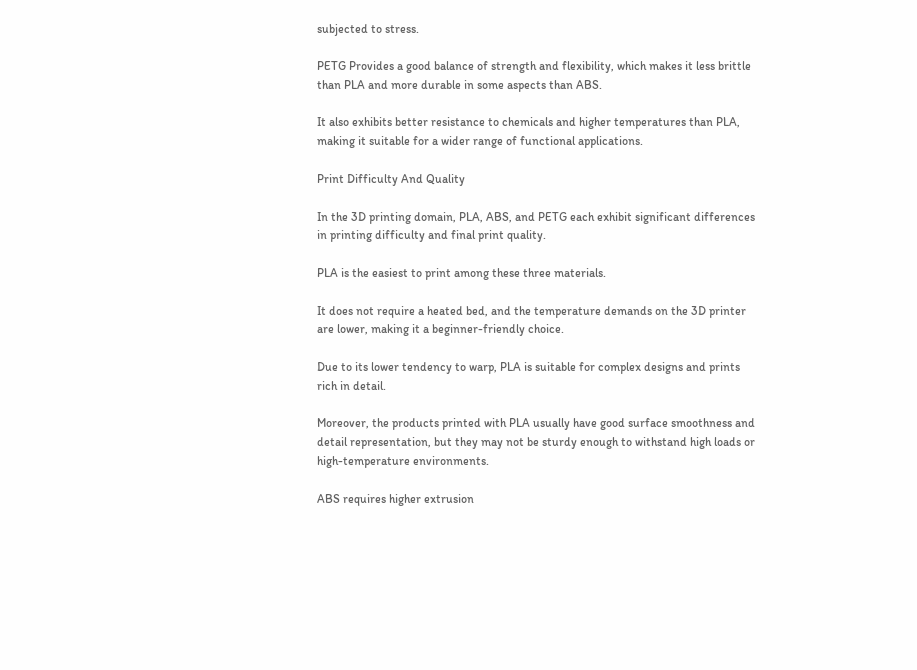subjected to stress.

PETG Provides a good balance of strength and flexibility, which makes it less brittle than PLA and more durable in some aspects than ABS.

It also exhibits better resistance to chemicals and higher temperatures than PLA, making it suitable for a wider range of functional applications.

Print Difficulty And Quality

In the 3D printing domain, PLA, ABS, and PETG each exhibit significant differences in printing difficulty and final print quality.

PLA is the easiest to print among these three materials.

It does not require a heated bed, and the temperature demands on the 3D printer are lower, making it a beginner-friendly choice.

Due to its lower tendency to warp, PLA is suitable for complex designs and prints rich in detail.

Moreover, the products printed with PLA usually have good surface smoothness and detail representation, but they may not be sturdy enough to withstand high loads or high-temperature environments.

ABS requires higher extrusion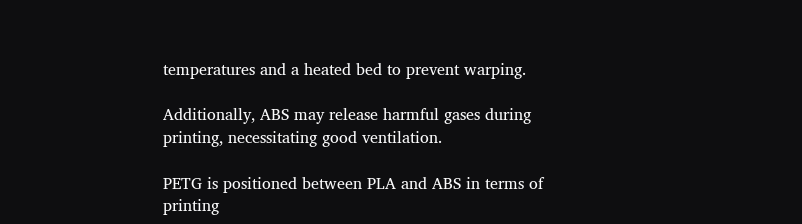temperatures and a heated bed to prevent warping.

Additionally, ABS may release harmful gases during printing, necessitating good ventilation.

PETG is positioned between PLA and ABS in terms of printing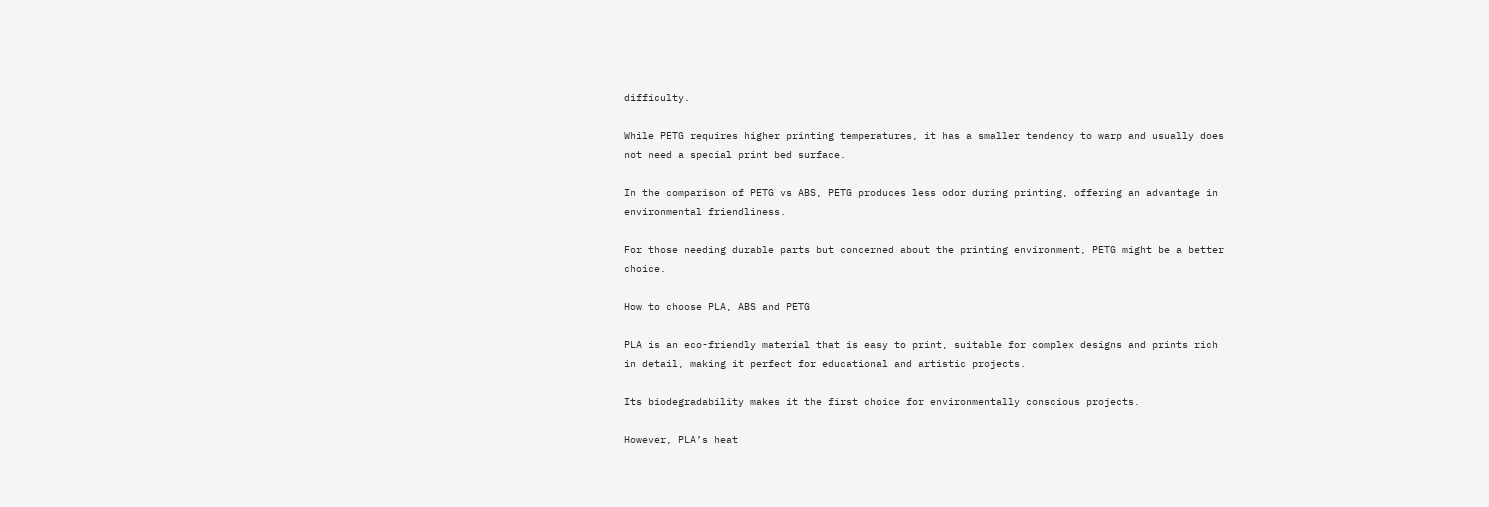difficulty.

While PETG requires higher printing temperatures, it has a smaller tendency to warp and usually does not need a special print bed surface.

In the comparison of PETG vs ABS, PETG produces less odor during printing, offering an advantage in environmental friendliness.

For those needing durable parts but concerned about the printing environment, PETG might be a better choice.

How to choose PLA, ABS and PETG

PLA is an eco-friendly material that is easy to print, suitable for complex designs and prints rich in detail, making it perfect for educational and artistic projects.

Its biodegradability makes it the first choice for environmentally conscious projects.

However, PLA’s heat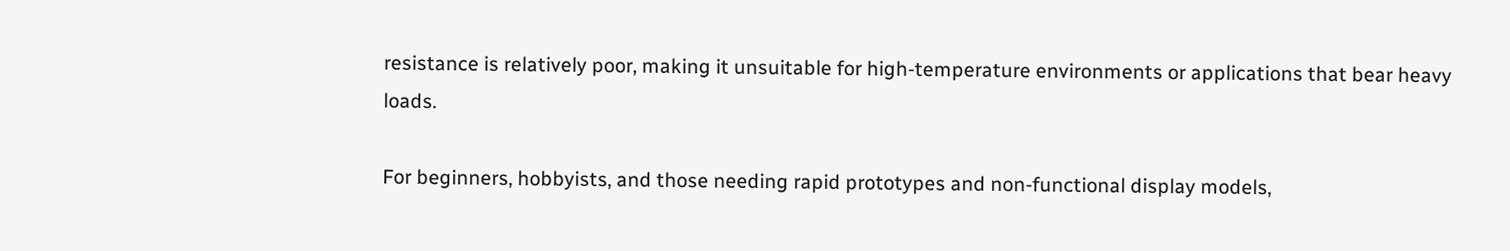resistance is relatively poor, making it unsuitable for high-temperature environments or applications that bear heavy loads.

For beginners, hobbyists, and those needing rapid prototypes and non-functional display models,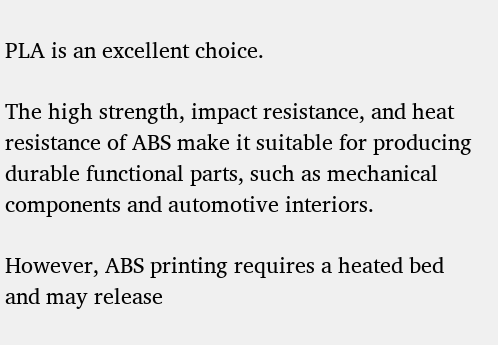PLA is an excellent choice.

The high strength, impact resistance, and heat resistance of ABS make it suitable for producing durable functional parts, such as mechanical components and automotive interiors.

However, ABS printing requires a heated bed and may release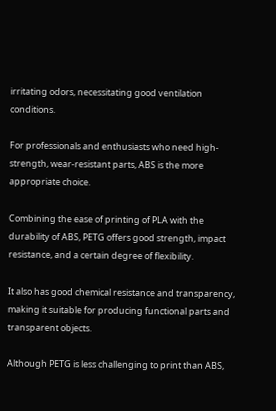irritating odors, necessitating good ventilation conditions.

For professionals and enthusiasts who need high-strength, wear-resistant parts, ABS is the more appropriate choice.

Combining the ease of printing of PLA with the durability of ABS, PETG offers good strength, impact resistance, and a certain degree of flexibility.

It also has good chemical resistance and transparency, making it suitable for producing functional parts and transparent objects.

Although PETG is less challenging to print than ABS,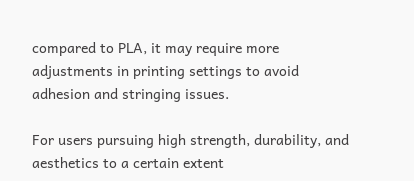compared to PLA, it may require more adjustments in printing settings to avoid adhesion and stringing issues.

For users pursuing high strength, durability, and aesthetics to a certain extent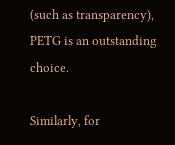(such as transparency), PETG is an outstanding choice.

Similarly, for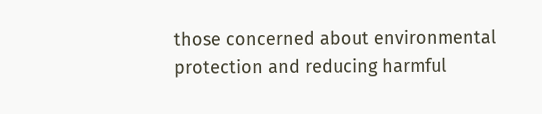those concerned about environmental protection and reducing harmful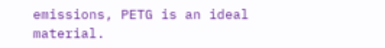emissions, PETG is an ideal material.